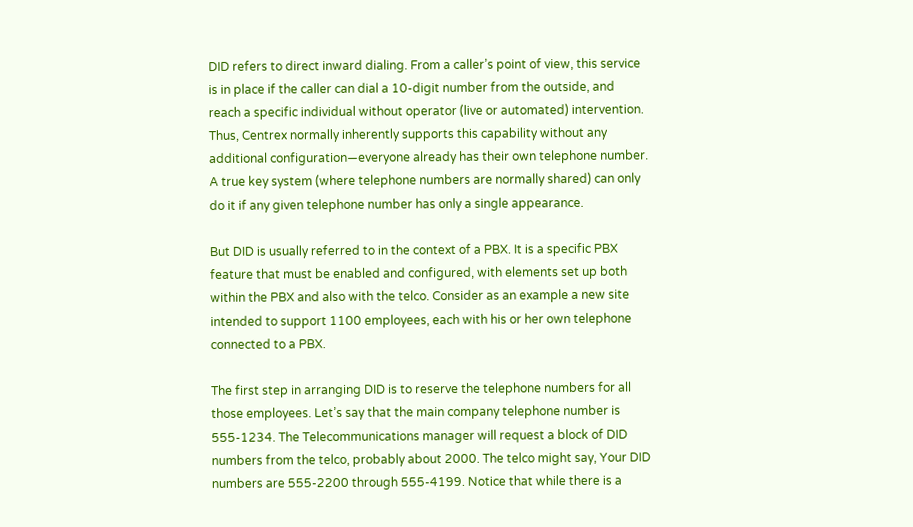DID refers to direct inward dialing. From a caller’s point of view, this service is in place if the caller can dial a 10-digit number from the outside, and reach a specific individual without operator (live or automated) intervention. Thus, Centrex normally inherently supports this capability without any additional configuration—everyone already has their own telephone number. A true key system (where telephone numbers are normally shared) can only do it if any given telephone number has only a single appearance.

But DID is usually referred to in the context of a PBX. It is a specific PBX feature that must be enabled and configured, with elements set up both within the PBX and also with the telco. Consider as an example a new site intended to support 1100 employees, each with his or her own telephone connected to a PBX.

The first step in arranging DID is to reserve the telephone numbers for all those employees. Let’s say that the main company telephone number is 555-1234. The Telecommunications manager will request a block of DID numbers from the telco, probably about 2000. The telco might say, Your DID numbers are 555-2200 through 555-4199. Notice that while there is a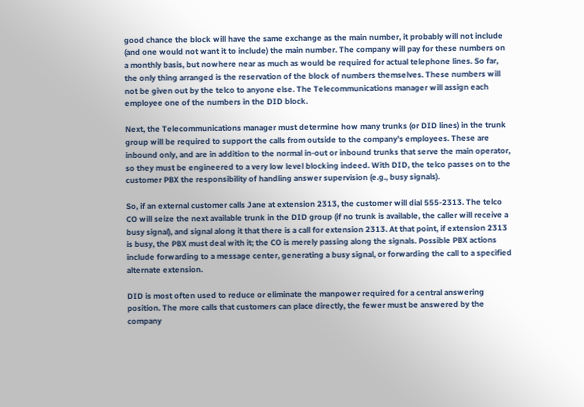good chance the block will have the same exchange as the main number, it probably will not include (and one would not want it to include) the main number. The company will pay for these numbers on a monthly basis, but nowhere near as much as would be required for actual telephone lines. So far, the only thing arranged is the reservation of the block of numbers themselves. These numbers will not be given out by the telco to anyone else. The Telecommunications manager will assign each employee one of the numbers in the DID block.

Next, the Telecommunications manager must determine how many trunks (or DID lines) in the trunk group will be required to support the calls from outside to the company’s employees. These are inbound only, and are in addition to the normal in-out or inbound trunks that serve the main operator, so they must be engineered to a very low level blocking indeed. With DID, the telco passes on to the customer PBX the responsibility of handling answer supervision (e.g., busy signals).

So, if an external customer calls Jane at extension 2313, the customer will dial 555-2313. The telco CO will seize the next available trunk in the DID group (if no trunk is available, the caller will receive a busy signal), and signal along it that there is a call for extension 2313. At that point, if extension 2313 is busy, the PBX must deal with it; the CO is merely passing along the signals. Possible PBX actions include forwarding to a message center, generating a busy signal, or forwarding the call to a specified alternate extension.

DID is most often used to reduce or eliminate the manpower required for a central answering position. The more calls that customers can place directly, the fewer must be answered by the company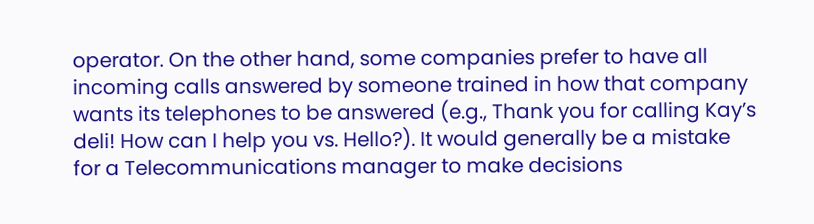operator. On the other hand, some companies prefer to have all incoming calls answered by someone trained in how that company wants its telephones to be answered (e.g., Thank you for calling Kay’s deli! How can I help you vs. Hello?). It would generally be a mistake for a Telecommunications manager to make decisions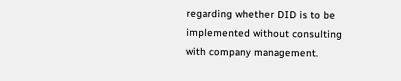regarding whether DID is to be implemented without consulting with company management.